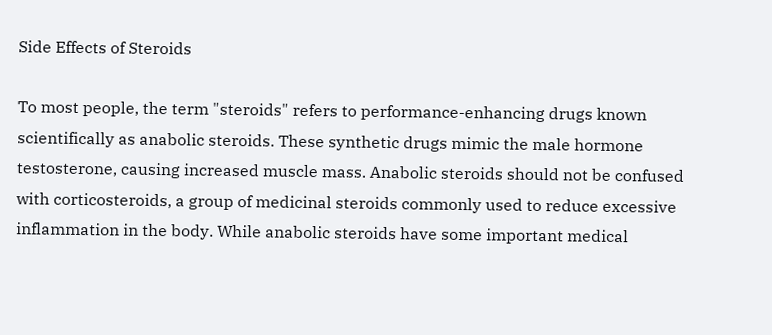Side Effects of Steroids

To most people, the term "steroids" refers to performance-enhancing drugs known scientifically as anabolic steroids. These synthetic drugs mimic the male hormone testosterone, causing increased muscle mass. Anabolic steroids should not be confused with corticosteroids, a group of medicinal steroids commonly used to reduce excessive inflammation in the body. While anabolic steroids have some important medical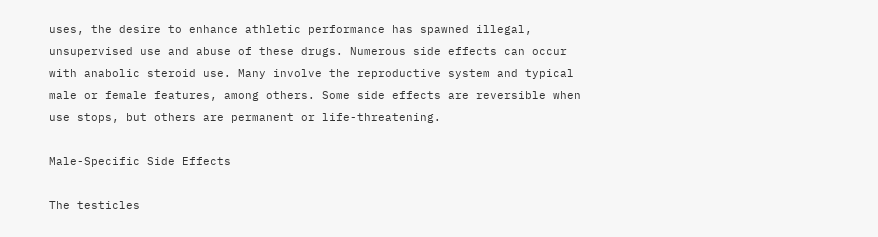uses, the desire to enhance athletic performance has spawned illegal, unsupervised use and abuse of these drugs. Numerous side effects can occur with anabolic steroid use. Many involve the reproductive system and typical male or female features, among others. Some side effects are reversible when use stops, but others are permanent or life-threatening.

Male-Specific Side Effects

The testicles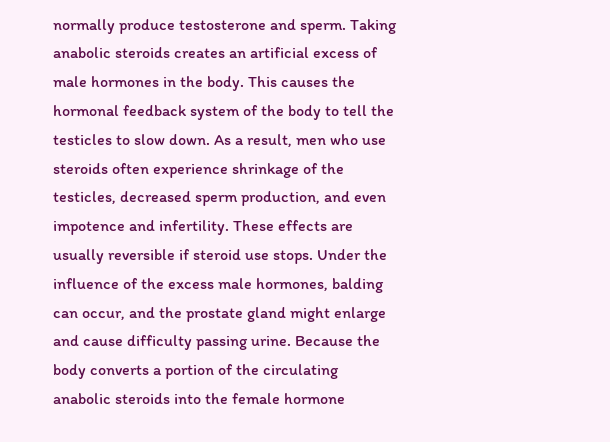normally produce testosterone and sperm. Taking anabolic steroids creates an artificial excess of male hormones in the body. This causes the hormonal feedback system of the body to tell the testicles to slow down. As a result, men who use steroids often experience shrinkage of the testicles, decreased sperm production, and even impotence and infertility. These effects are usually reversible if steroid use stops. Under the influence of the excess male hormones, balding can occur, and the prostate gland might enlarge and cause difficulty passing urine. Because the body converts a portion of the circulating anabolic steroids into the female hormone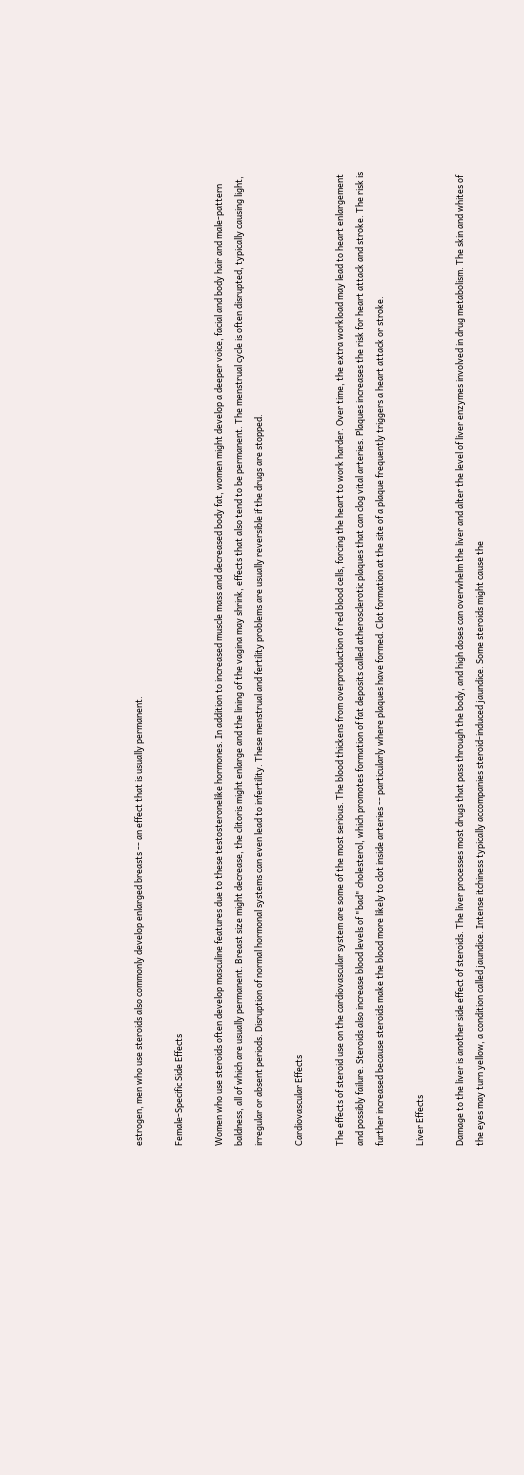estrogen, men who use steroids also commonly develop enlarged breasts -- an effect that is usually permanent.

Female-Specific Side Effects

Women who use steroids often develop masculine features due to these testosteronelike hormones. In addition to increased muscle mass and decreased body fat, women might develop a deeper voice, facial and body hair and male-pattern baldness, all of which are usually permanent. Breast size might decrease, the clitoris might enlarge and the lining of the vagina may shrink, effects that also tend to be permanent. The menstrual cycle is often disrupted, typically causing light, irregular or absent periods. Disruption of normal hormonal systems can even lead to infertility. These menstrual and fertility problems are usually reversible if the drugs are stopped.

Cardiovascular Effects

The effects of steroid use on the cardiovascular system are some of the most serious. The blood thickens from overproduction of red blood cells, forcing the heart to work harder. Over time, the extra workload may lead to heart enlargement and possibly failure. Steroids also increase blood levels of "bad" cholesterol, which promotes formation of fat deposits called atherosclerotic plaques that can clog vital arteries. Plaques increases the risk for heart attack and stroke. The risk is further increased because steroids make the blood more likely to clot inside arteries -- particularly where plaques have formed. Clot formation at the site of a plaque frequently triggers a heart attack or stroke.

Liver Effects

Damage to the liver is another side effect of steroids. The liver processes most drugs that pass through the body, and high doses can overwhelm the liver and alter the level of liver enzymes involved in drug metabolism. The skin and whites of the eyes may turn yellow, a condition called jaundice. Intense itchiness typically accompanies steroid-induced jaundice. Some steroids might cause the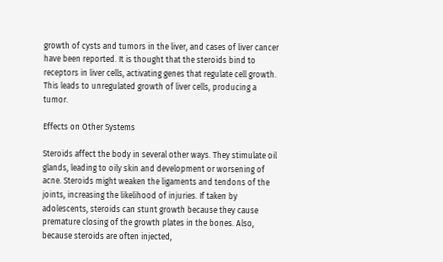growth of cysts and tumors in the liver, and cases of liver cancer have been reported. It is thought that the steroids bind to receptors in liver cells, activating genes that regulate cell growth. This leads to unregulated growth of liver cells, producing a tumor.

Effects on Other Systems

Steroids affect the body in several other ways. They stimulate oil glands, leading to oily skin and development or worsening of acne. Steroids might weaken the ligaments and tendons of the joints, increasing the likelihood of injuries. If taken by adolescents, steroids can stunt growth because they cause premature closing of the growth plates in the bones. Also, because steroids are often injected,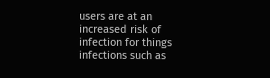users are at an increased risk of infection for things infections such as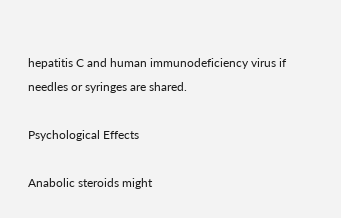hepatitis C and human immunodeficiency virus if needles or syringes are shared.

Psychological Effects

Anabolic steroids might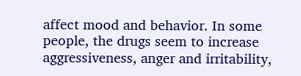affect mood and behavior. In some people, the drugs seem to increase aggressiveness, anger and irritability,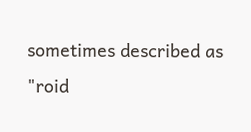sometimes described as "roid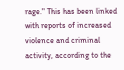rage." This has been linked with reports of increased violence and criminal activity, according to the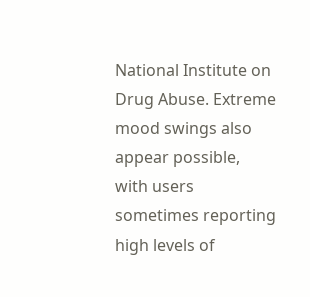National Institute on Drug Abuse. Extreme mood swings also appear possible, with users sometimes reporting high levels of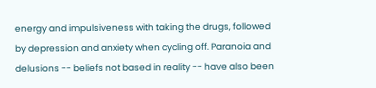energy and impulsiveness with taking the drugs, followed by depression and anxiety when cycling off. Paranoia and delusions -- beliefs not based in reality -- have also been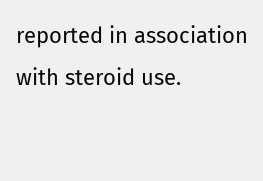reported in association with steroid use.